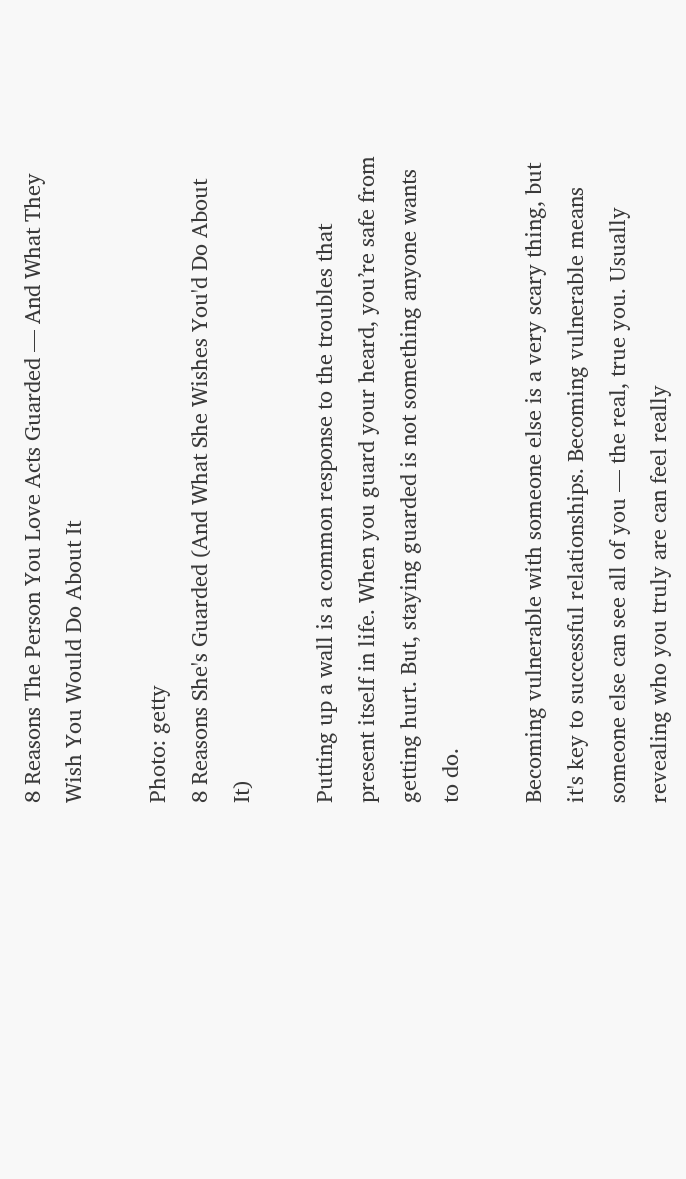8 Reasons The Person You Love Acts Guarded — And What They Wish You Would Do About It

Photo: getty
8 Reasons She's Guarded (And What She Wishes You'd Do About It)

Putting up a wall is a common response to the troubles that present itself in life. When you guard your heard, you’re safe from getting hurt. But, staying guarded is not something anyone wants to do.

Becoming vulnerable with someone else is a very scary thing, but it's key to successful relationships. Becoming vulnerable means someone else can see all of you — the real, true you. Usually revealing who you truly are can feel really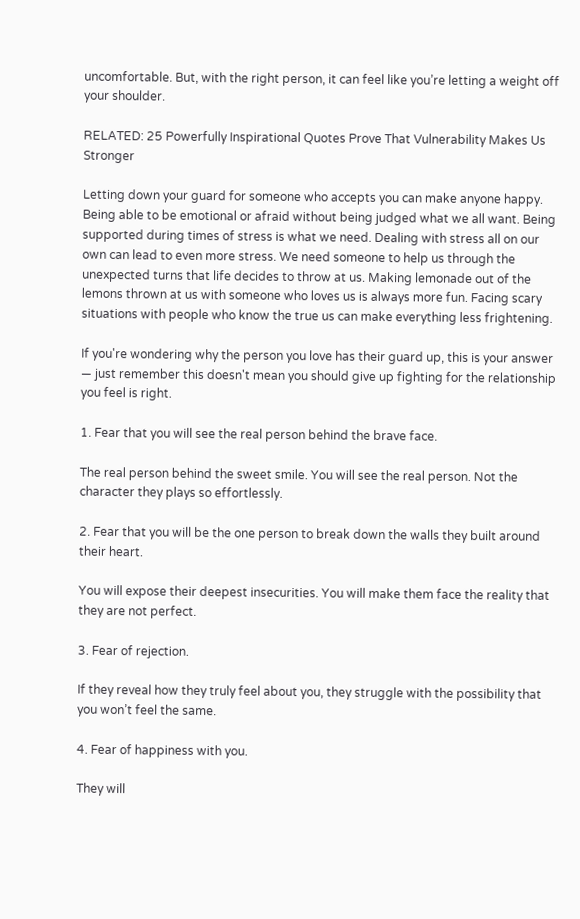uncomfortable. But, with the right person, it can feel like you’re letting a weight off your shoulder.

RELATED: 25 Powerfully Inspirational Quotes Prove That Vulnerability Makes Us Stronger

Letting down your guard for someone who accepts you can make anyone happy. Being able to be emotional or afraid without being judged what we all want. Being supported during times of stress is what we need. Dealing with stress all on our own can lead to even more stress. We need someone to help us through the unexpected turns that life decides to throw at us. Making lemonade out of the lemons thrown at us with someone who loves us is always more fun. Facing scary situations with people who know the true us can make everything less frightening.

If you're wondering why the person you love has their guard up, this is your answer — just remember this doesn't mean you should give up fighting for the relationship you feel is right.

1. Fear that you will see the real person behind the brave face.

The real person behind the sweet smile. You will see the real person. Not the character they plays so effortlessly.

2. Fear that you will be the one person to break down the walls they built around their heart.

You will expose their deepest insecurities. You will make them face the reality that they are not perfect.

3. Fear of rejection.

If they reveal how they truly feel about you, they struggle with the possibility that you won’t feel the same.

4. Fear of happiness with you.

They will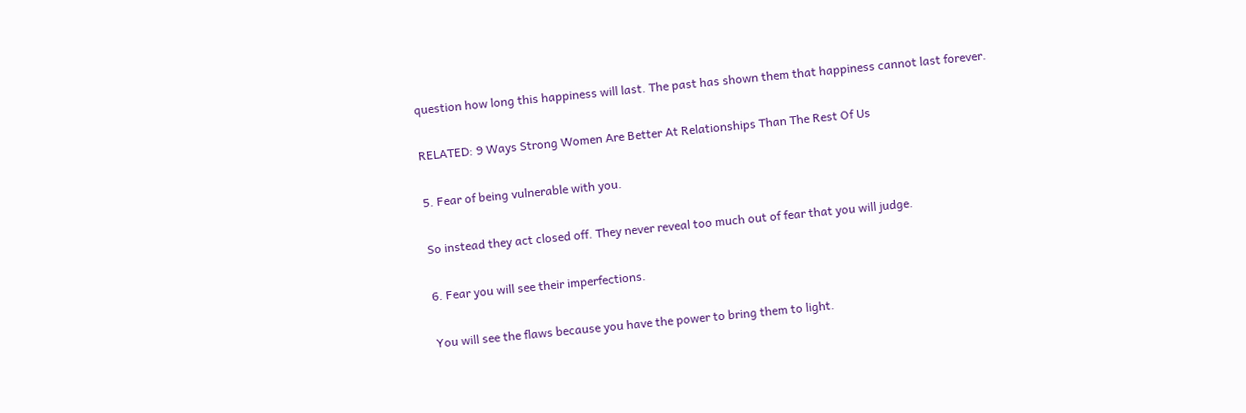question how long this happiness will last. The past has shown them that happiness cannot last forever.

RELATED: 9 Ways Strong Women Are Better At Relationships Than The Rest Of Us

5. Fear of being vulnerable with you.

So instead they act closed off. They never reveal too much out of fear that you will judge.

6. Fear you will see their imperfections.

You will see the flaws because you have the power to bring them to light.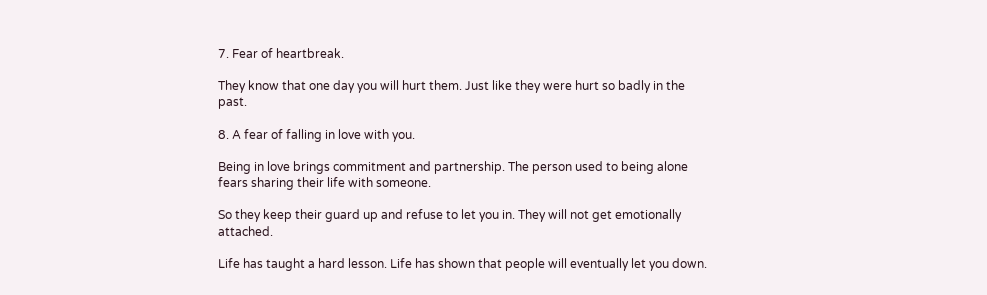7. Fear of heartbreak.

They know that one day you will hurt them. Just like they were hurt so badly in the past.

8. A fear of falling in love with you.

Being in love brings commitment and partnership. The person used to being alone fears sharing their life with someone.

So they keep their guard up and refuse to let you in. They will not get emotionally attached.

Life has taught a hard lesson. Life has shown that people will eventually let you down.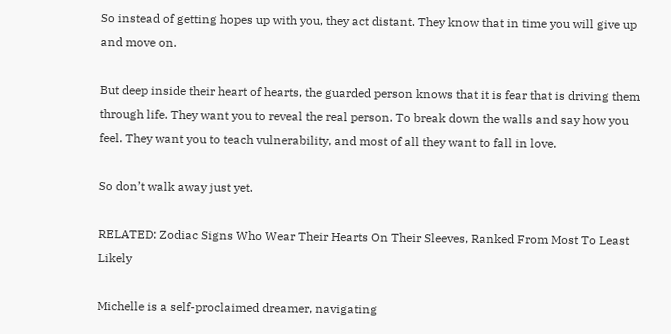So instead of getting hopes up with you, they act distant. They know that in time you will give up and move on.

But deep inside their heart of hearts, the guarded person knows that it is fear that is driving them through life. They want you to reveal the real person. To break down the walls and say how you feel. They want you to teach vulnerability, and most of all they want to fall in love.

So don’t walk away just yet.

RELATED: Zodiac Signs Who Wear Their Hearts On Their Sleeves, Ranked From Most To Least Likely

Michelle is a self-proclaimed dreamer, navigating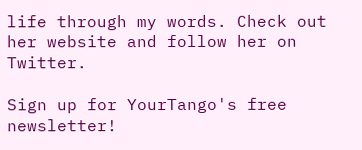life through my words. Check out her website and follow her on Twitter.

Sign up for YourTango's free newsletter!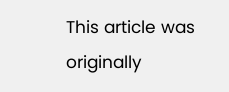This article was originally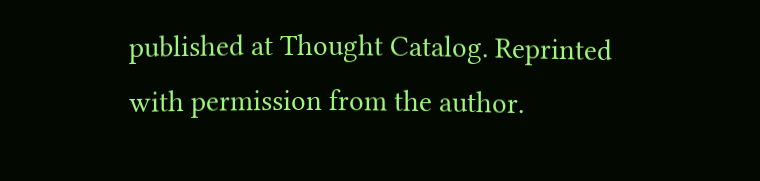published at Thought Catalog. Reprinted with permission from the author.